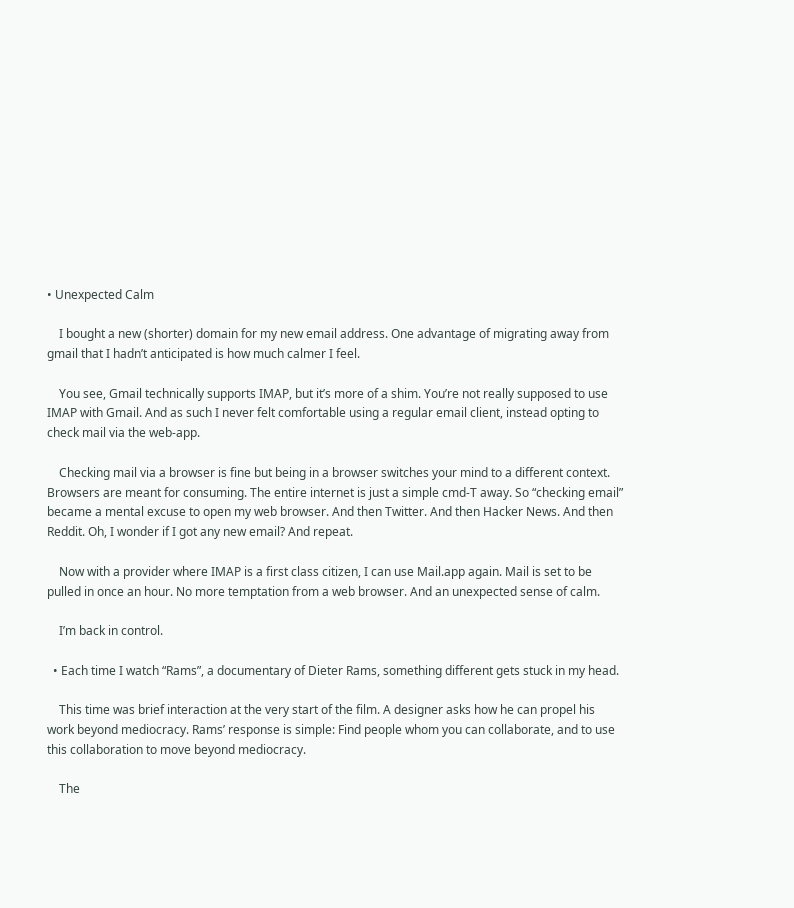• Unexpected Calm

    I bought a new (shorter) domain for my new email address. One advantage of migrating away from gmail that I hadn’t anticipated is how much calmer I feel.

    You see, Gmail technically supports IMAP, but it’s more of a shim. You’re not really supposed to use IMAP with Gmail. And as such I never felt comfortable using a regular email client, instead opting to check mail via the web-app.

    Checking mail via a browser is fine but being in a browser switches your mind to a different context. Browsers are meant for consuming. The entire internet is just a simple cmd-T away. So “checking email” became a mental excuse to open my web browser. And then Twitter. And then Hacker News. And then Reddit. Oh, I wonder if I got any new email? And repeat.

    Now with a provider where IMAP is a first class citizen, I can use Mail.app again. Mail is set to be pulled in once an hour. No more temptation from a web browser. And an unexpected sense of calm.

    I’m back in control.

  • Each time I watch “Rams”, a documentary of Dieter Rams, something different gets stuck in my head.

    This time was brief interaction at the very start of the film. A designer asks how he can propel his work beyond mediocracy. Rams’ response is simple: Find people whom you can collaborate, and to use this collaboration to move beyond mediocracy.

    The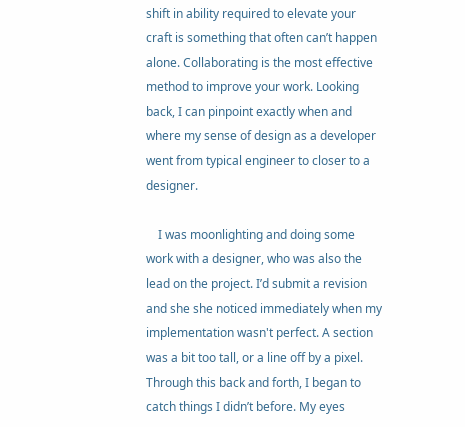shift in ability required to elevate your craft is something that often can’t happen alone. Collaborating is the most effective method to improve your work. Looking back, I can pinpoint exactly when and where my sense of design as a developer went from typical engineer to closer to a designer.

    I was moonlighting and doing some work with a designer, who was also the lead on the project. I’d submit a revision and she she noticed immediately when my implementation wasn't perfect. A section was a bit too tall, or a line off by a pixel. Through this back and forth, I began to catch things I didn’t before. My eyes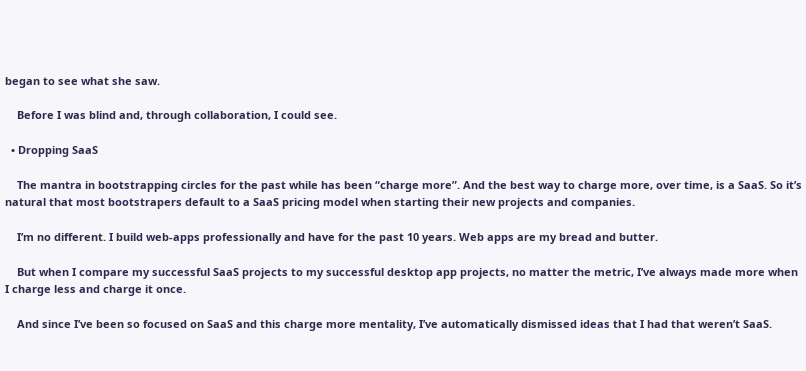began to see what she saw.

    Before I was blind and, through collaboration, I could see.

  • Dropping SaaS

    The mantra in bootstrapping circles for the past while has been “charge more”. And the best way to charge more, over time, is a SaaS. So it’s natural that most bootstrapers default to a SaaS pricing model when starting their new projects and companies.

    I’m no different. I build web-apps professionally and have for the past 10 years. Web apps are my bread and butter.

    But when I compare my successful SaaS projects to my successful desktop app projects, no matter the metric, I’ve always made more when I charge less and charge it once.

    And since I’ve been so focused on SaaS and this charge more mentality, I’ve automatically dismissed ideas that I had that weren’t SaaS.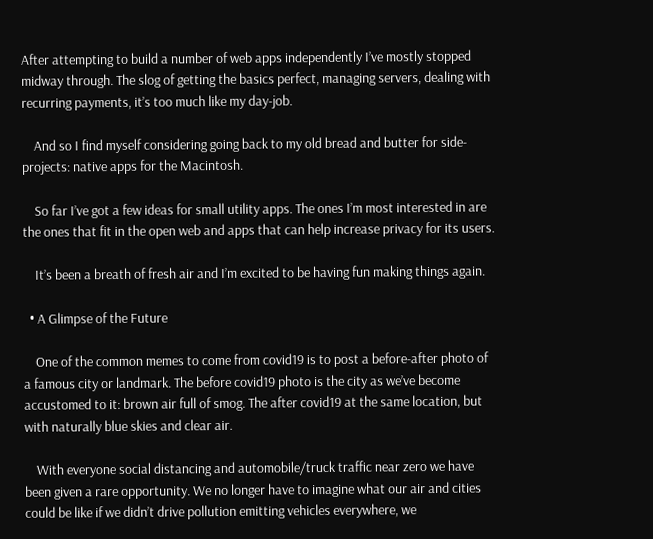After attempting to build a number of web apps independently I’ve mostly stopped midway through. The slog of getting the basics perfect, managing servers, dealing with recurring payments, it’s too much like my day-job.

    And so I find myself considering going back to my old bread and butter for side-projects: native apps for the Macintosh.

    So far I’ve got a few ideas for small utility apps. The ones I’m most interested in are the ones that fit in the open web and apps that can help increase privacy for its users.

    It’s been a breath of fresh air and I’m excited to be having fun making things again.

  • A Glimpse of the Future

    One of the common memes to come from covid19 is to post a before-after photo of a famous city or landmark. The before covid19 photo is the city as we’ve become accustomed to it: brown air full of smog. The after covid19 at the same location, but with naturally blue skies and clear air.

    With everyone social distancing and automobile/truck traffic near zero we have been given a rare opportunity. We no longer have to imagine what our air and cities could be like if we didn’t drive pollution emitting vehicles everywhere, we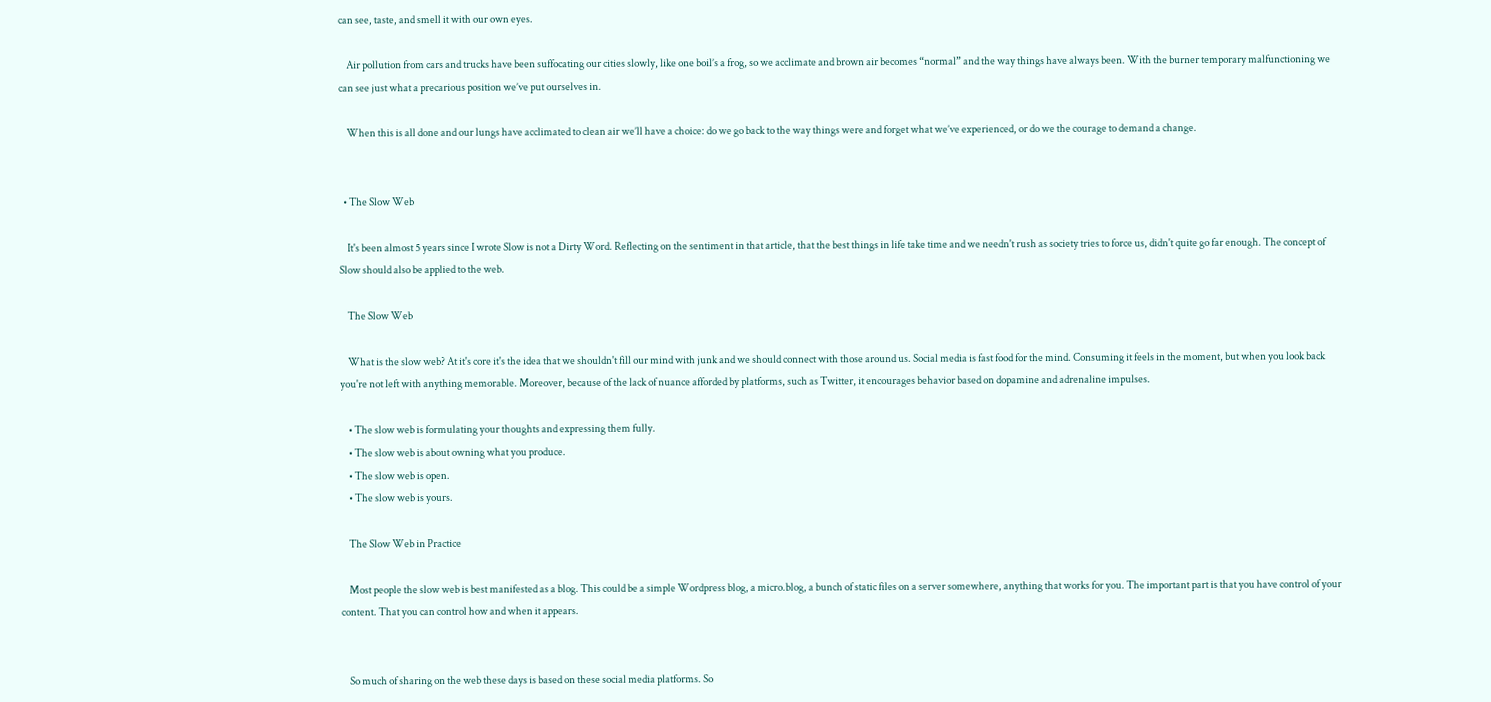can see, taste, and smell it with our own eyes.

    Air pollution from cars and trucks have been suffocating our cities slowly, like one boil’s a frog, so we acclimate and brown air becomes “normal” and the way things have always been. With the burner temporary malfunctioning we can see just what a precarious position we’ve put ourselves in.

    When this is all done and our lungs have acclimated to clean air we’ll have a choice: do we go back to the way things were and forget what we’ve experienced, or do we the courage to demand a change.


  • The Slow Web

    It's been almost 5 years since I wrote Slow is not a Dirty Word. Reflecting on the sentiment in that article, that the best things in life take time and we needn't rush as society tries to force us, didn't quite go far enough. The concept of Slow should also be applied to the web.

    The Slow Web

    What is the slow web? At it's core it's the idea that we shouldn't fill our mind with junk and we should connect with those around us. Social media is fast food for the mind. Consuming it feels in the moment, but when you look back you're not left with anything memorable. Moreover, because of the lack of nuance afforded by platforms, such as Twitter, it encourages behavior based on dopamine and adrenaline impulses.

    • The slow web is formulating your thoughts and expressing them fully.
    • The slow web is about owning what you produce.
    • The slow web is open.
    • The slow web is yours.

    The Slow Web in Practice

    Most people the slow web is best manifested as a blog. This could be a simple Wordpress blog, a micro.blog, a bunch of static files on a server somewhere, anything that works for you. The important part is that you have control of your content. That you can control how and when it appears.


    So much of sharing on the web these days is based on these social media platforms. So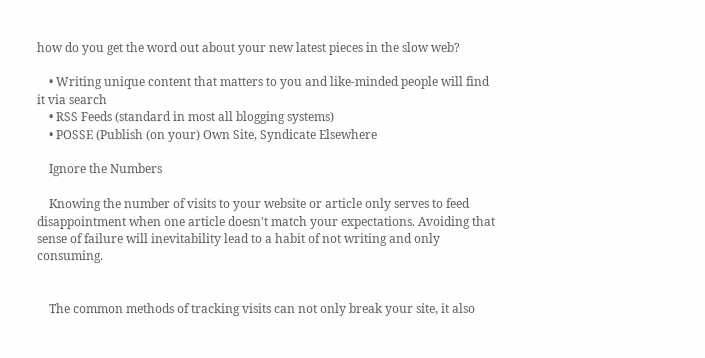how do you get the word out about your new latest pieces in the slow web?

    • Writing unique content that matters to you and like-minded people will find it via search
    • RSS Feeds (standard in most all blogging systems)
    • POSSE (Publish (on your) Own Site, Syndicate Elsewhere

    Ignore the Numbers

    Knowing the number of visits to your website or article only serves to feed disappointment when one article doesn't match your expectations. Avoiding that sense of failure will inevitability lead to a habit of not writing and only consuming.


    The common methods of tracking visits can not only break your site, it also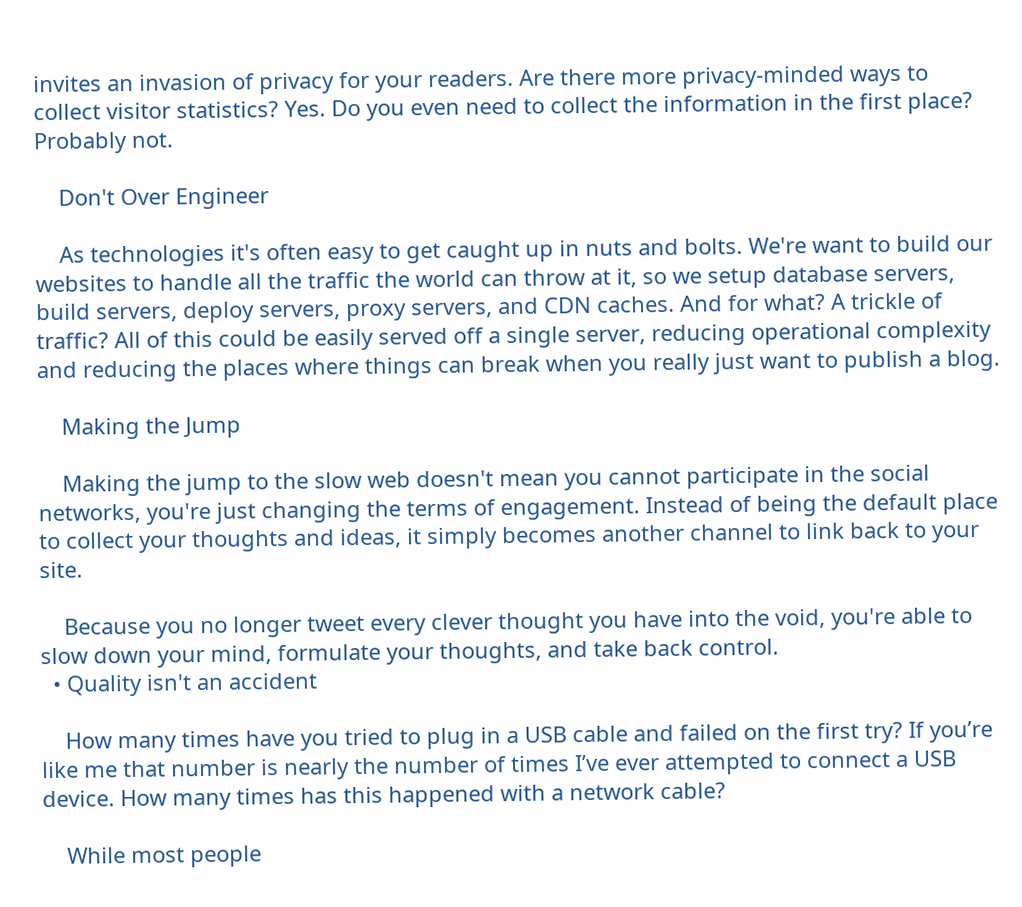invites an invasion of privacy for your readers. Are there more privacy-minded ways to collect visitor statistics? Yes. Do you even need to collect the information in the first place? Probably not.

    Don't Over Engineer

    As technologies it's often easy to get caught up in nuts and bolts. We're want to build our websites to handle all the traffic the world can throw at it, so we setup database servers, build servers, deploy servers, proxy servers, and CDN caches. And for what? A trickle of traffic? All of this could be easily served off a single server, reducing operational complexity and reducing the places where things can break when you really just want to publish a blog.

    Making the Jump

    Making the jump to the slow web doesn't mean you cannot participate in the social networks, you're just changing the terms of engagement. Instead of being the default place to collect your thoughts and ideas, it simply becomes another channel to link back to your site.

    Because you no longer tweet every clever thought you have into the void, you're able to slow down your mind, formulate your thoughts, and take back control.
  • Quality isn't an accident

    How many times have you tried to plug in a USB cable and failed on the first try? If you’re like me that number is nearly the number of times I’ve ever attempted to connect a USB device. How many times has this happened with a network cable?

    While most people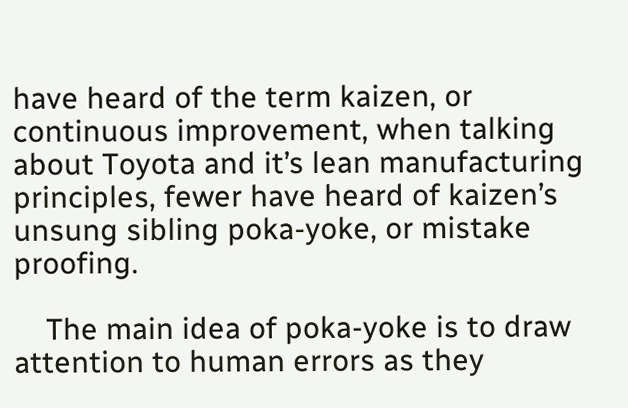have heard of the term kaizen, or continuous improvement, when talking about Toyota and it’s lean manufacturing principles, fewer have heard of kaizen’s unsung sibling poka-yoke, or mistake proofing.

    The main idea of poka-yoke is to draw attention to human errors as they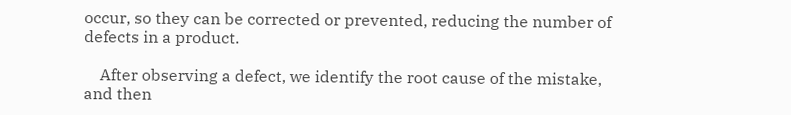occur, so they can be corrected or prevented, reducing the number of defects in a product.

    After observing a defect, we identify the root cause of the mistake, and then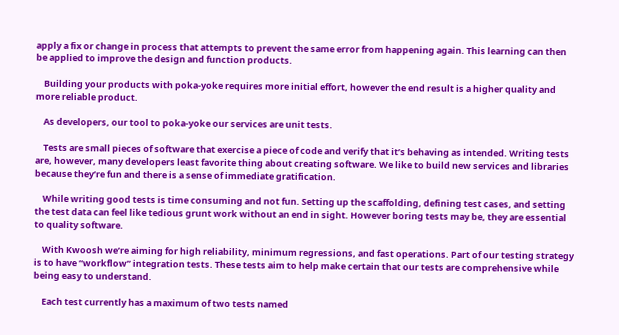apply a fix or change in process that attempts to prevent the same error from happening again. This learning can then be applied to improve the design and function products.

    Building your products with poka-yoke requires more initial effort, however the end result is a higher quality and more reliable product.

    As developers, our tool to poka-yoke our services are unit tests.

    Tests are small pieces of software that exercise a piece of code and verify that it’s behaving as intended. Writing tests are, however, many developers least favorite thing about creating software. We like to build new services and libraries because they’re fun and there is a sense of immediate gratification.

    While writing good tests is time consuming and not fun. Setting up the scaffolding, defining test cases, and setting the test data can feel like tedious grunt work without an end in sight. However boring tests may be, they are essential to quality software.

    With Kwoosh we’re aiming for high reliability, minimum regressions, and fast operations. Part of our testing strategy is to have “workflow” integration tests. These tests aim to help make certain that our tests are comprehensive while being easy to understand.

    Each test currently has a maximum of two tests named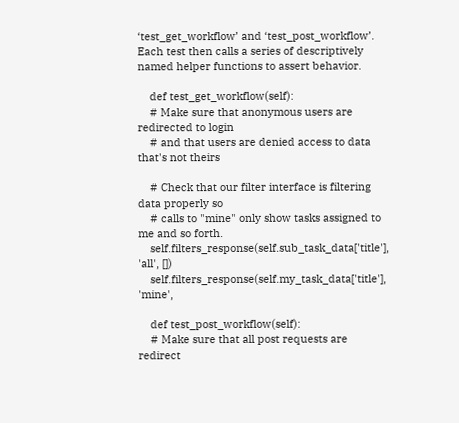‘test_get_workflow’ and ‘test_post_workflow’. Each test then calls a series of descriptively named helper functions to assert behavior.

    def test_get_workflow(self):
    # Make sure that anonymous users are redirected to login
    # and that users are denied access to data that's not theirs

    # Check that our filter interface is filtering data properly so
    # calls to "mine" only show tasks assigned to me and so forth.
    self.filters_response(self.sub_task_data['title'], 'all', [])
    self.filters_response(self.my_task_data['title'], 'mine',

    def test_post_workflow(self):
    # Make sure that all post requests are redirect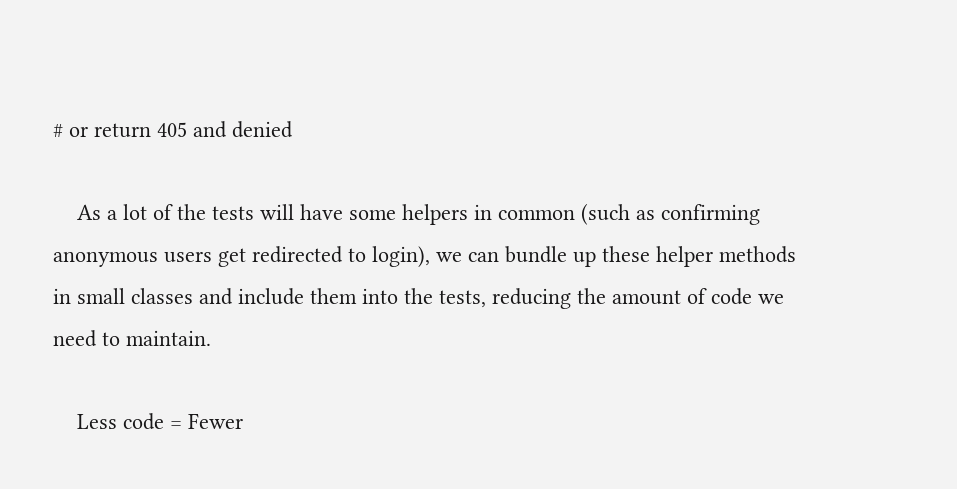# or return 405 and denied

    As a lot of the tests will have some helpers in common (such as confirming anonymous users get redirected to login), we can bundle up these helper methods in small classes and include them into the tests, reducing the amount of code we need to maintain.

    Less code = Fewer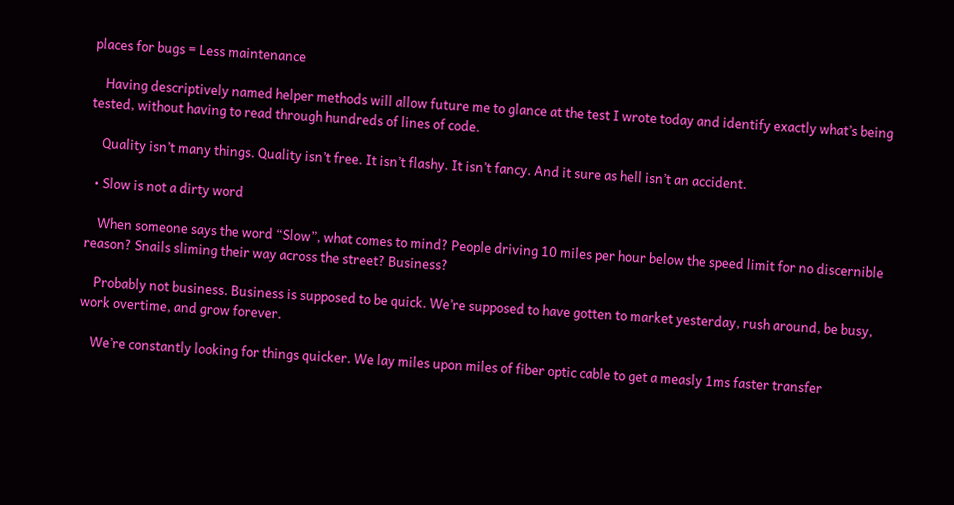places for bugs = Less maintenance

    Having descriptively named helper methods will allow future me to glance at the test I wrote today and identify exactly what’s being tested, without having to read through hundreds of lines of code.

    Quality isn’t many things. Quality isn’t free. It isn’t flashy. It isn’t fancy. And it sure as hell isn’t an accident.

  • Slow is not a dirty word

    When someone says the word “Slow”, what comes to mind? People driving 10 miles per hour below the speed limit for no discernible reason? Snails sliming their way across the street? Business?

    Probably not business. Business is supposed to be quick. We’re supposed to have gotten to market yesterday, rush around, be busy, work overtime, and grow forever.

    We’re constantly looking for things quicker. We lay miles upon miles of fiber optic cable to get a measly 1ms faster transfer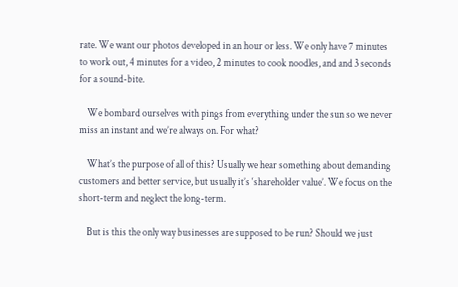rate. We want our photos developed in an hour or less. We only have 7 minutes to work out, 4 minutes for a video, 2 minutes to cook noodles, and and 3 seconds for a sound-bite.

    We bombard ourselves with pings from everything under the sun so we never miss an instant and we’re always on. For what?

    What’s the purpose of all of this? Usually we hear something about demanding customers and better service, but usually it’s ‘shareholder value’. We focus on the short-term and neglect the long-term.

    But is this the only way businesses are supposed to be run? Should we just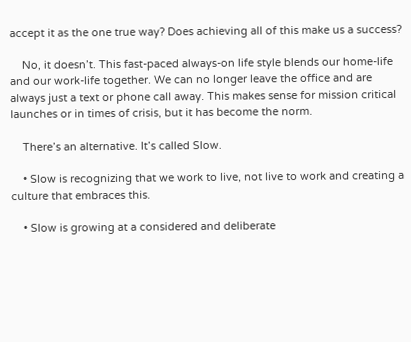accept it as the one true way? Does achieving all of this make us a success?

    No, it doesn’t. This fast-paced always-on life style blends our home-life and our work-life together. We can no longer leave the office and are always just a text or phone call away. This makes sense for mission critical launches or in times of crisis, but it has become the norm.

    There’s an alternative. It’s called Slow.

    • Slow is recognizing that we work to live, not live to work and creating a culture that embraces this.

    • Slow is growing at a considered and deliberate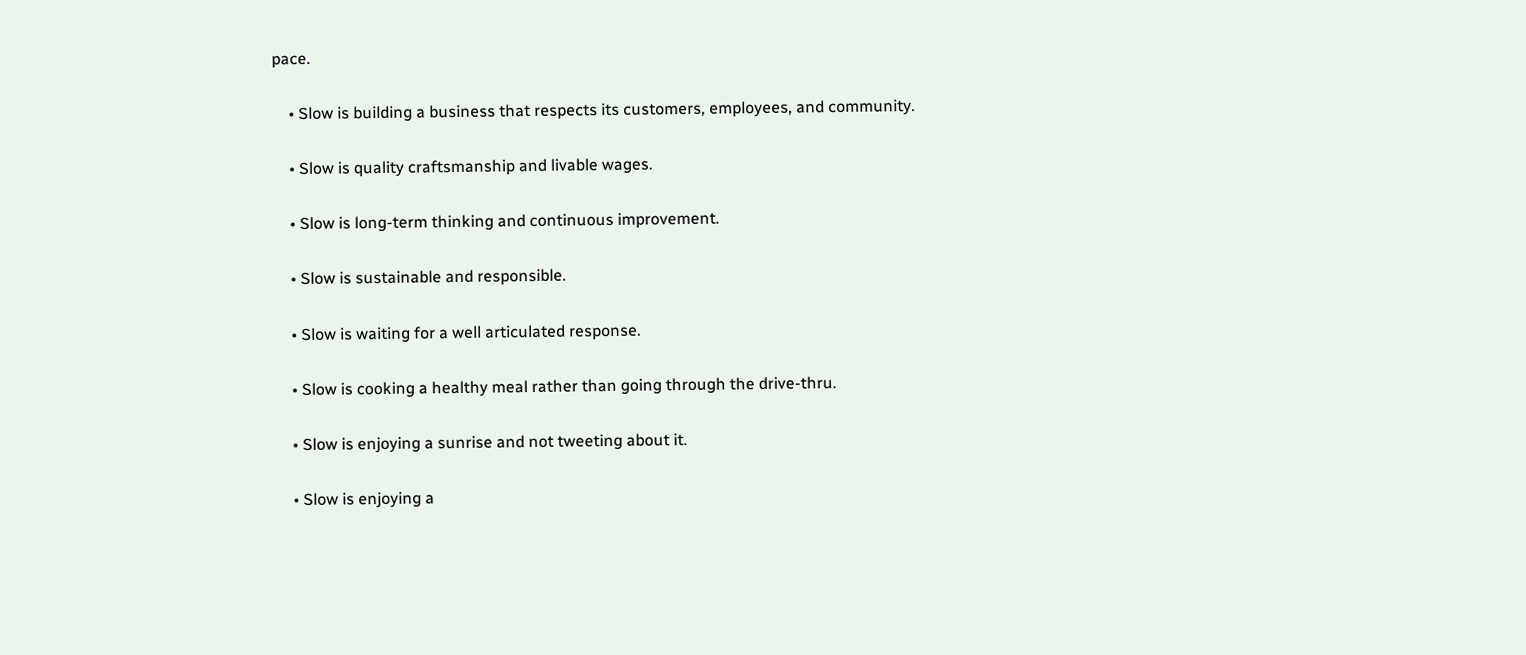pace.

    • Slow is building a business that respects its customers, employees, and community.

    • Slow is quality craftsmanship and livable wages.

    • Slow is long-term thinking and continuous improvement.

    • Slow is sustainable and responsible.

    • Slow is waiting for a well articulated response.

    • Slow is cooking a healthy meal rather than going through the drive-thru.

    • Slow is enjoying a sunrise and not tweeting about it.

    • Slow is enjoying a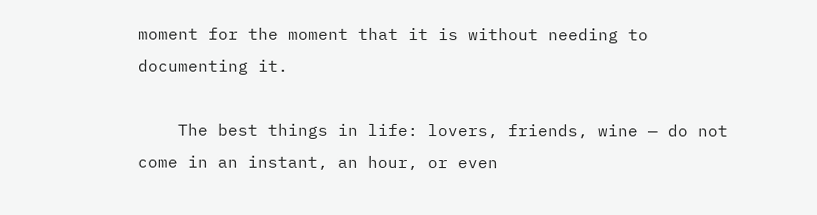moment for the moment that it is without needing to documenting it.

    The best things in life: lovers, friends, wine — do not come in an instant, an hour, or even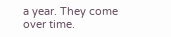a year. They come over time.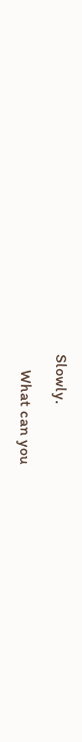Slowly.

    What can you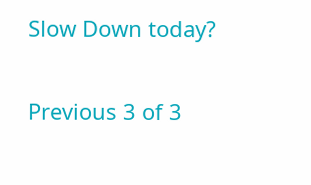Slow Down today?

Previous 3 of 3